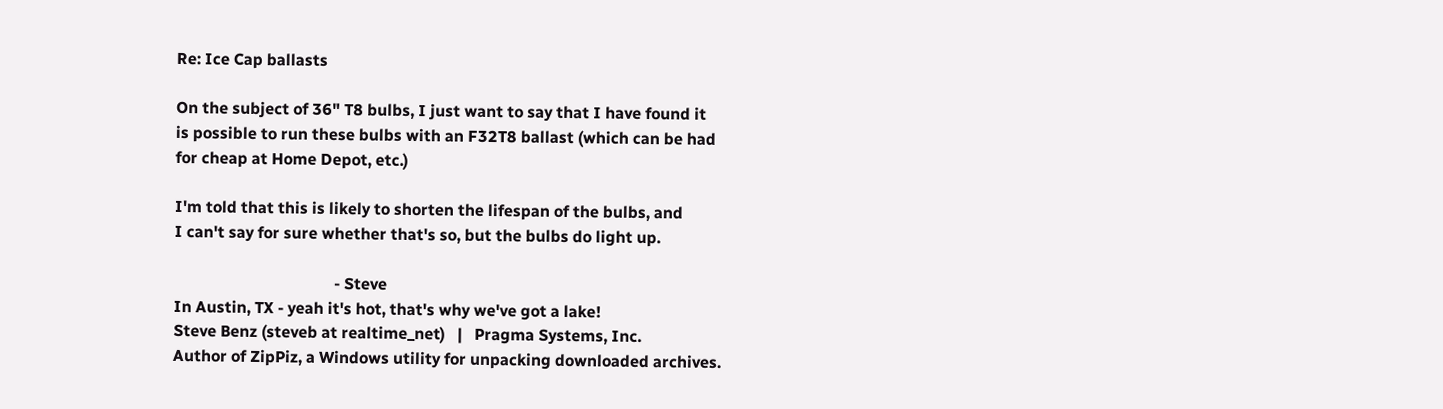Re: Ice Cap ballasts

On the subject of 36" T8 bulbs, I just want to say that I have found it
is possible to run these bulbs with an F32T8 ballast (which can be had
for cheap at Home Depot, etc.)

I'm told that this is likely to shorten the lifespan of the bulbs, and
I can't say for sure whether that's so, but the bulbs do light up.

                                        - Steve
In Austin, TX - yeah it's hot, that's why we've got a lake!
Steve Benz (steveb at realtime_net)   |   Pragma Systems, Inc.
Author of ZipPiz, a Windows utility for unpacking downloaded archives.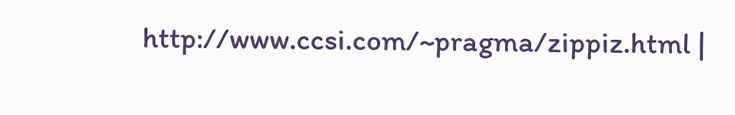http://www.ccsi.com/~pragma/zippiz.html |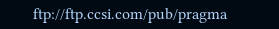ftp://ftp.ccsi.com/pub/pragma